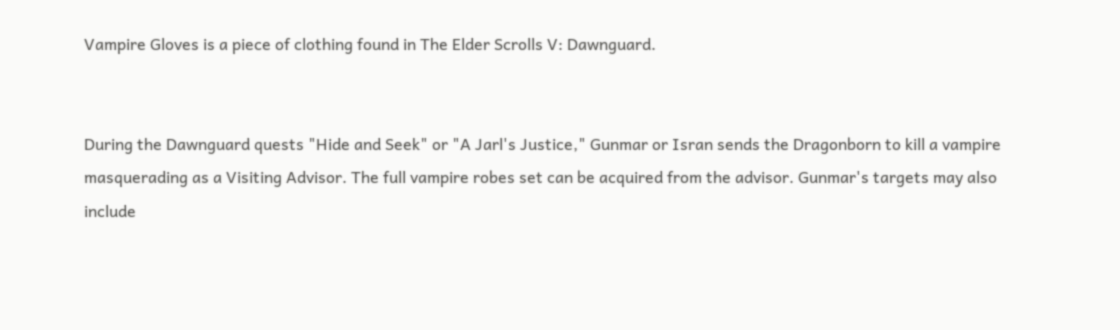Vampire Gloves is a piece of clothing found in The Elder Scrolls V: Dawnguard.


During the Dawnguard quests "Hide and Seek" or "A Jarl's Justice," Gunmar or Isran sends the Dragonborn to kill a vampire masquerading as a Visiting Advisor. The full vampire robes set can be acquired from the advisor. Gunmar's targets may also include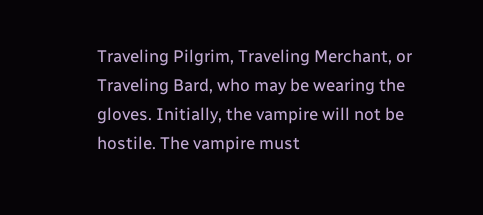Traveling Pilgrim, Traveling Merchant, or Traveling Bard, who may be wearing the gloves. Initially, the vampire will not be hostile. The vampire must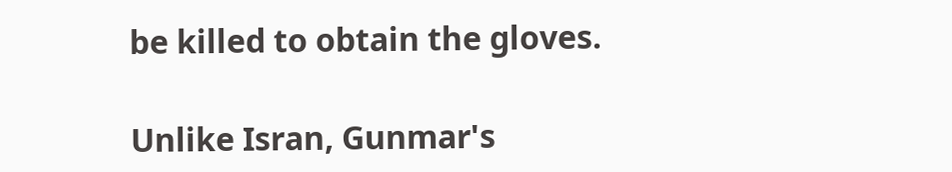be killed to obtain the gloves.

Unlike Isran, Gunmar's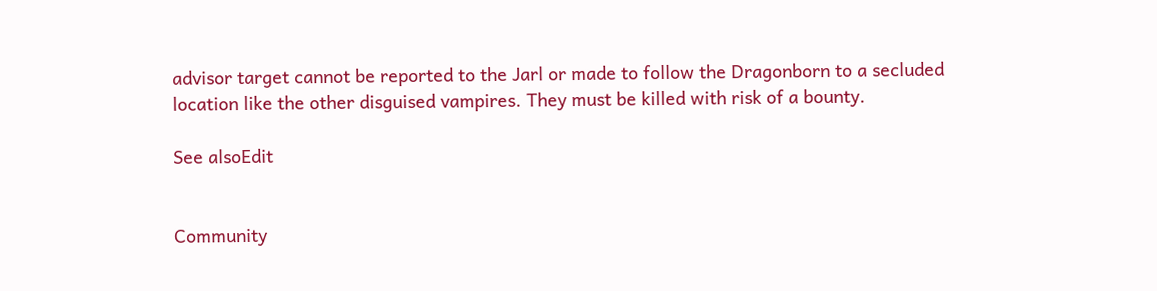advisor target cannot be reported to the Jarl or made to follow the Dragonborn to a secluded location like the other disguised vampires. They must be killed with risk of a bounty.

See alsoEdit


Community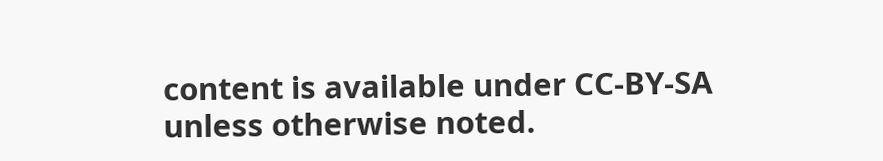content is available under CC-BY-SA unless otherwise noted.